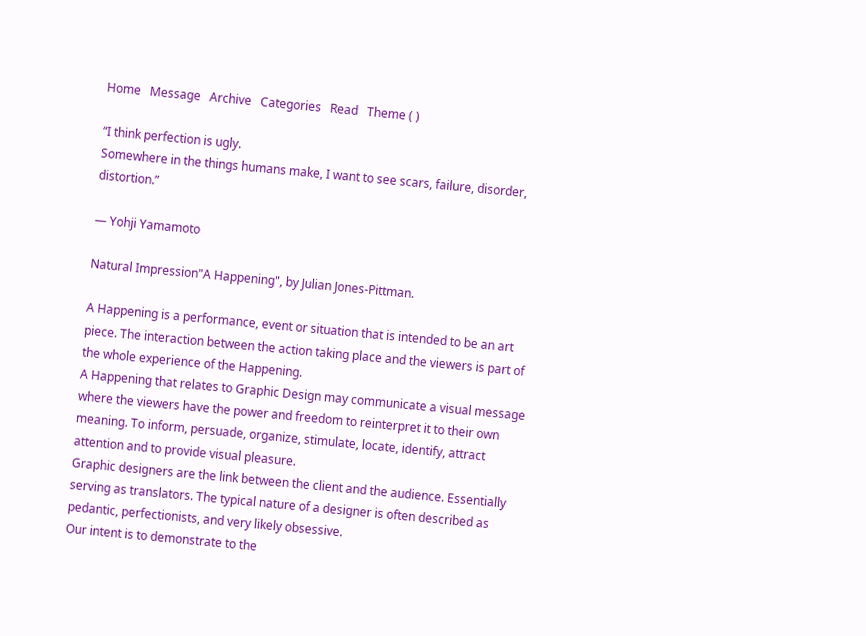Home   Message   Archive   Categories   Read   Theme ( )

“I think perfection is ugly.
Somewhere in the things humans make, I want to see scars, failure, disorder, distortion.”

― Yohji Yamamoto

Natural Impression"A Happening", by Julian Jones-Pittman.

A Happening is a performance, event or situation that is intended to be an art piece. The interaction between the action taking place and the viewers is part of the whole experience of the Happening.
A Happening that relates to Graphic Design may communicate a visual message where the viewers have the power and freedom to reinterpret it to their own meaning. To inform, persuade, organize, stimulate, locate, identify, attract attention and to provide visual pleasure.
Graphic designers are the link between the client and the audience. Essentially serving as translators. The typical nature of a designer is often described as pedantic, perfectionists, and very likely obsessive.
Our intent is to demonstrate to the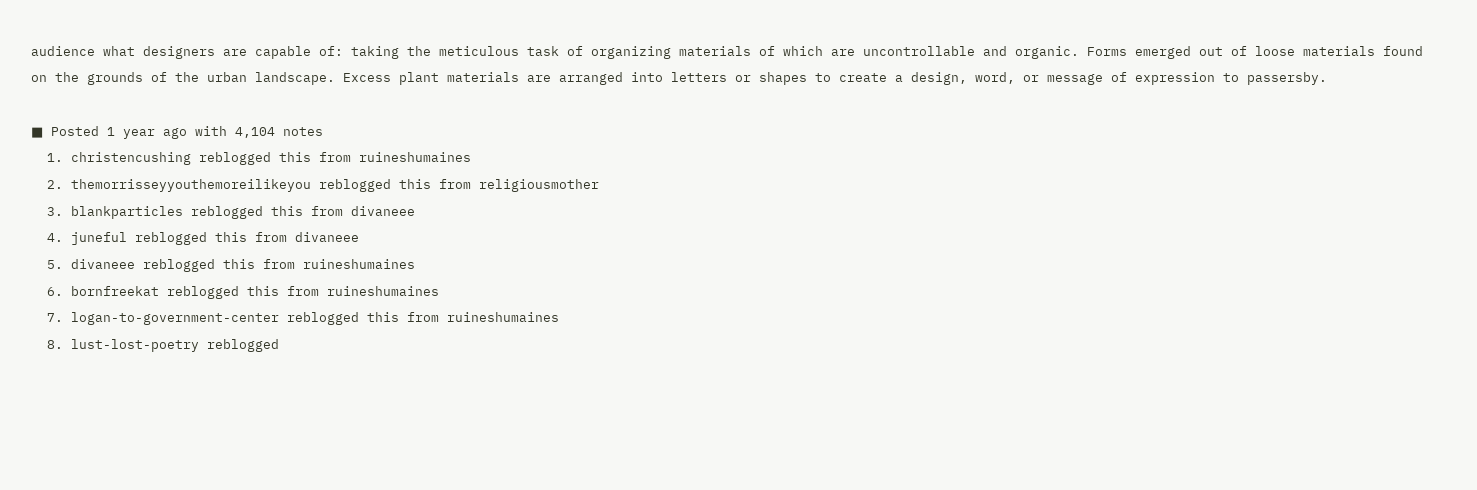audience what designers are capable of: taking the meticulous task of organizing materials of which are uncontrollable and organic. Forms emerged out of loose materials found on the grounds of the urban landscape. Excess plant materials are arranged into letters or shapes to create a design, word, or message of expression to passersby.

■ Posted 1 year ago with 4,104 notes
  1. christencushing reblogged this from ruineshumaines
  2. themorrisseyyouthemoreilikeyou reblogged this from religiousmother
  3. blankparticles reblogged this from divaneee
  4. juneful reblogged this from divaneee
  5. divaneee reblogged this from ruineshumaines
  6. bornfreekat reblogged this from ruineshumaines
  7. logan-to-government-center reblogged this from ruineshumaines
  8. lust-lost-poetry reblogged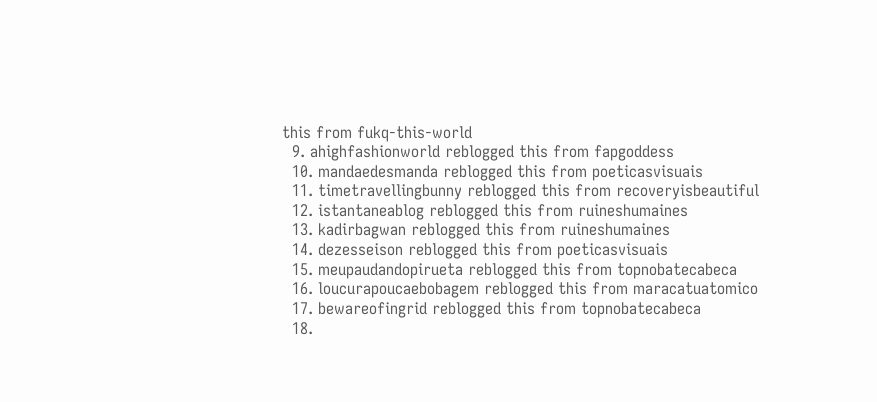this from fukq-this-world
  9. ahighfashionworld reblogged this from fapgoddess
  10. mandaedesmanda reblogged this from poeticasvisuais
  11. timetravellingbunny reblogged this from recoveryisbeautiful
  12. istantaneablog reblogged this from ruineshumaines
  13. kadirbagwan reblogged this from ruineshumaines
  14. dezesseison reblogged this from poeticasvisuais
  15. meupaudandopirueta reblogged this from topnobatecabeca
  16. loucurapoucaebobagem reblogged this from maracatuatomico
  17. bewareofingrid reblogged this from topnobatecabeca
  18.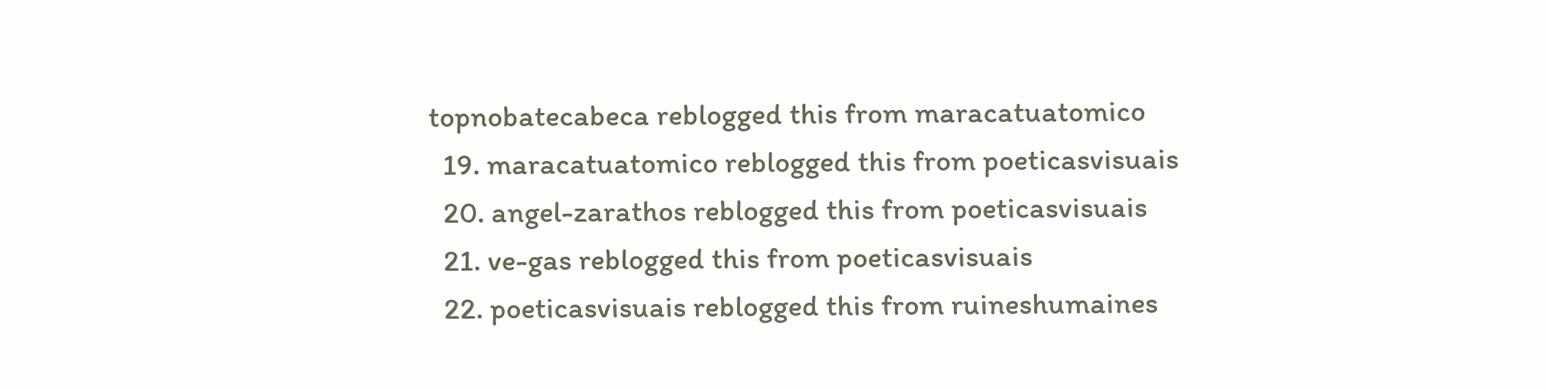topnobatecabeca reblogged this from maracatuatomico
  19. maracatuatomico reblogged this from poeticasvisuais
  20. angel-zarathos reblogged this from poeticasvisuais
  21. ve-gas reblogged this from poeticasvisuais
  22. poeticasvisuais reblogged this from ruineshumaines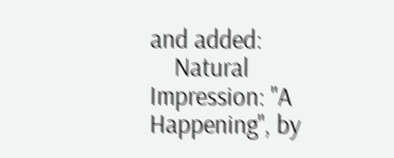and added:
    Natural Impression: "A Happening", by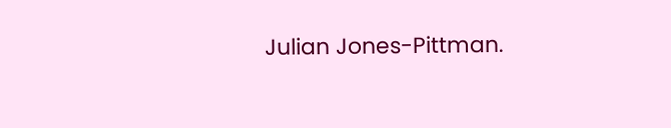Julian Jones-Pittman.